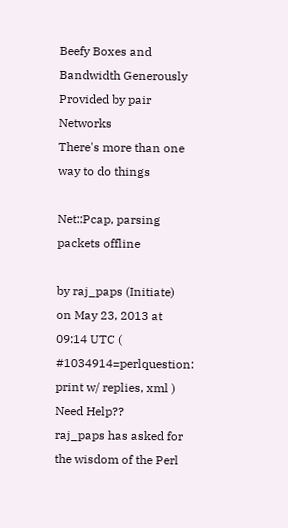Beefy Boxes and Bandwidth Generously Provided by pair Networks
There's more than one way to do things

Net::Pcap, parsing packets offline

by raj_paps (Initiate)
on May 23, 2013 at 09:14 UTC ( #1034914=perlquestion: print w/ replies, xml ) Need Help??
raj_paps has asked for the wisdom of the Perl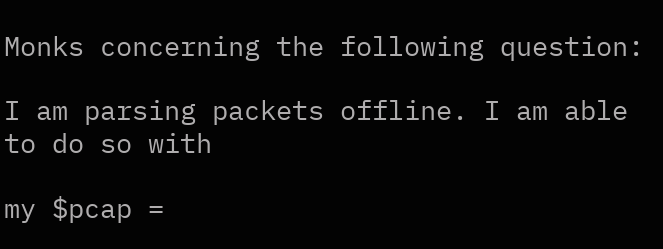Monks concerning the following question:

I am parsing packets offline. I am able to do so with

my $pcap =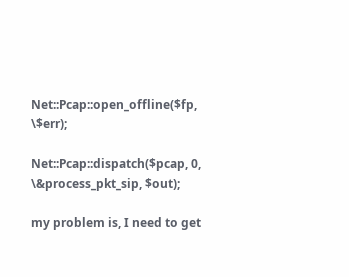Net::Pcap::open_offline($fp, \$err);

Net::Pcap::dispatch($pcap, 0, \&process_pkt_sip, $out);

my problem is, I need to get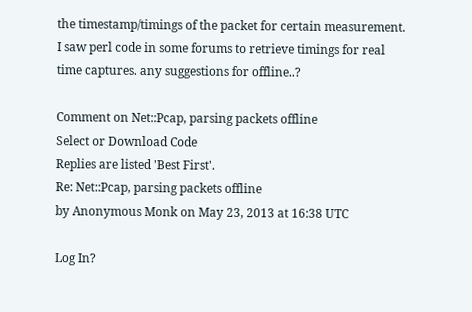the timestamp/timings of the packet for certain measurement. I saw perl code in some forums to retrieve timings for real time captures. any suggestions for offline..?

Comment on Net::Pcap, parsing packets offline
Select or Download Code
Replies are listed 'Best First'.
Re: Net::Pcap, parsing packets offline
by Anonymous Monk on May 23, 2013 at 16:38 UTC

Log In?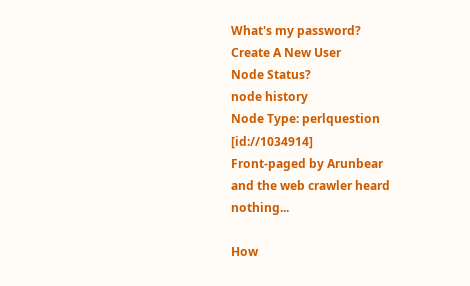What's my password?
Create A New User
Node Status?
node history
Node Type: perlquestion [id://1034914]
Front-paged by Arunbear
and the web crawler heard nothing...

How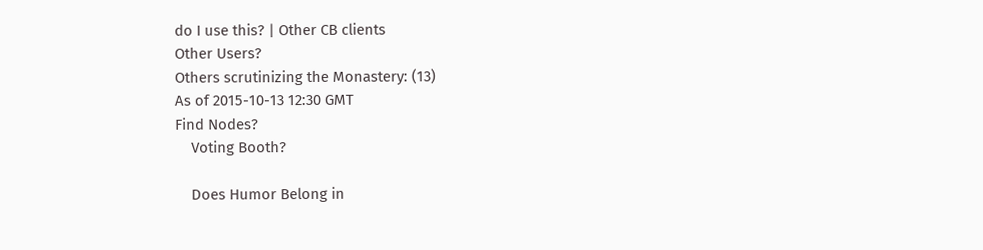do I use this? | Other CB clients
Other Users?
Others scrutinizing the Monastery: (13)
As of 2015-10-13 12:30 GMT
Find Nodes?
    Voting Booth?

    Does Humor Belong in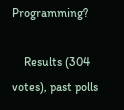Programming?

    Results (304 votes), past polls